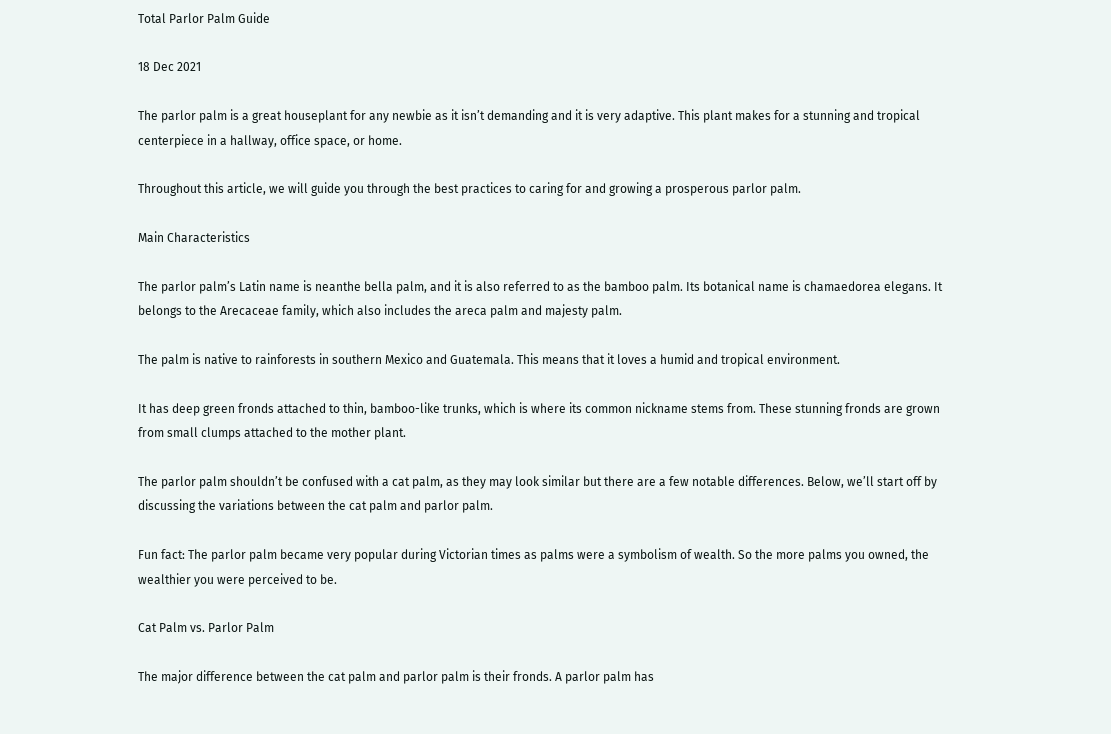Total Parlor Palm Guide

18 Dec 2021

The parlor palm is a great houseplant for any newbie as it isn’t demanding and it is very adaptive. This plant makes for a stunning and tropical centerpiece in a hallway, office space, or home.

Throughout this article, we will guide you through the best practices to caring for and growing a prosperous parlor palm.

Main Characteristics

The parlor palm’s Latin name is neanthe bella palm, and it is also referred to as the bamboo palm. Its botanical name is chamaedorea elegans. It belongs to the Arecaceae family, which also includes the areca palm and majesty palm.

The palm is native to rainforests in southern Mexico and Guatemala. This means that it loves a humid and tropical environment.

It has deep green fronds attached to thin, bamboo-like trunks, which is where its common nickname stems from. These stunning fronds are grown from small clumps attached to the mother plant.

The parlor palm shouldn’t be confused with a cat palm, as they may look similar but there are a few notable differences. Below, we’ll start off by discussing the variations between the cat palm and parlor palm.

Fun fact: The parlor palm became very popular during Victorian times as palms were a symbolism of wealth. So the more palms you owned, the wealthier you were perceived to be.

Cat Palm vs. Parlor Palm

The major difference between the cat palm and parlor palm is their fronds. A parlor palm has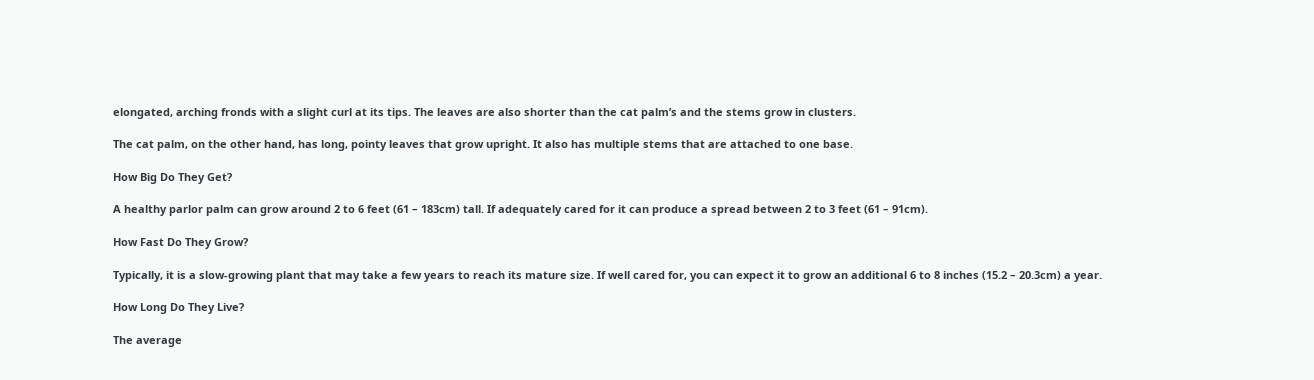elongated, arching fronds with a slight curl at its tips. The leaves are also shorter than the cat palm’s and the stems grow in clusters.

The cat palm, on the other hand, has long, pointy leaves that grow upright. It also has multiple stems that are attached to one base.

How Big Do They Get?

A healthy parlor palm can grow around 2 to 6 feet (61 – 183cm) tall. If adequately cared for it can produce a spread between 2 to 3 feet (61 – 91cm).

How Fast Do They Grow?

Typically, it is a slow-growing plant that may take a few years to reach its mature size. If well cared for, you can expect it to grow an additional 6 to 8 inches (15.2 – 20.3cm) a year.

How Long Do They Live?

The average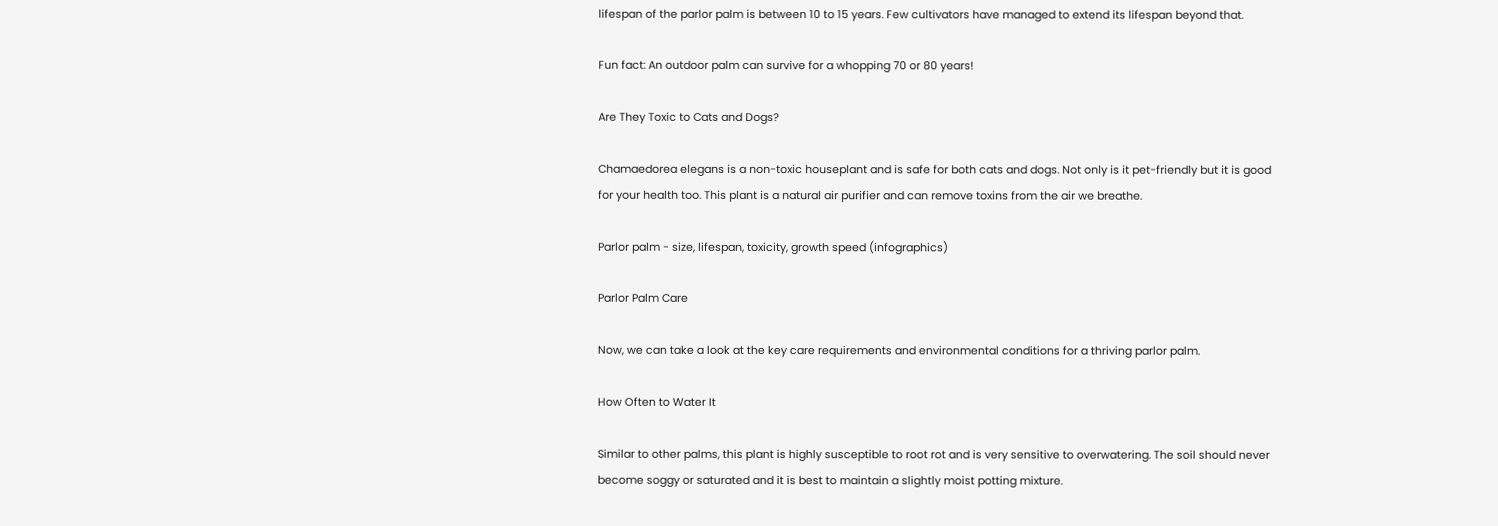lifespan of the parlor palm is between 10 to 15 years. Few cultivators have managed to extend its lifespan beyond that.

Fun fact: An outdoor palm can survive for a whopping 70 or 80 years!

Are They Toxic to Cats and Dogs?

Chamaedorea elegans is a non-toxic houseplant and is safe for both cats and dogs. Not only is it pet-friendly but it is good for your health too. This plant is a natural air purifier and can remove toxins from the air we breathe.

Parlor palm - size, lifespan, toxicity, growth speed (infographics)

Parlor Palm Care

Now, we can take a look at the key care requirements and environmental conditions for a thriving parlor palm.

How Often to Water It

Similar to other palms, this plant is highly susceptible to root rot and is very sensitive to overwatering. The soil should never become soggy or saturated and it is best to maintain a slightly moist potting mixture.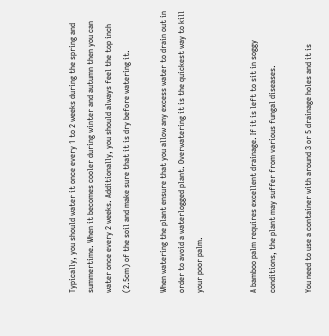Typically, you should water it once every 1 to 2 weeks during the spring and summertime. When it becomes cooler during winter and autumn then you can water once every 2 weeks. Additionally, you should always feel the top inch (2.5cm) of the soil and make sure that it is dry before watering it.

When watering the plant ensure that you allow any excess water to drain out in order to avoid a waterlogged plant. Overwatering it is the quickest way to kill your poor palm.


A bamboo palm requires excellent drainage. If it is left to sit in soggy conditions, the plant may suffer from various fungal diseases.

You need to use a container with around 3 or 5 drainage holes and it is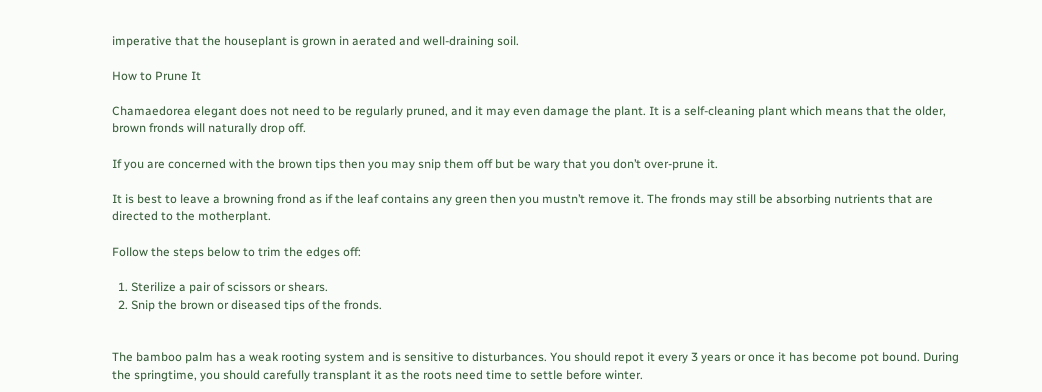imperative that the houseplant is grown in aerated and well-draining soil.

How to Prune It

Chamaedorea elegant does not need to be regularly pruned, and it may even damage the plant. It is a self-cleaning plant which means that the older, brown fronds will naturally drop off.

If you are concerned with the brown tips then you may snip them off but be wary that you don’t over-prune it.

It is best to leave a browning frond as if the leaf contains any green then you mustn’t remove it. The fronds may still be absorbing nutrients that are directed to the motherplant.

Follow the steps below to trim the edges off:

  1. Sterilize a pair of scissors or shears.
  2. Snip the brown or diseased tips of the fronds.


The bamboo palm has a weak rooting system and is sensitive to disturbances. You should repot it every 3 years or once it has become pot bound. During the springtime, you should carefully transplant it as the roots need time to settle before winter.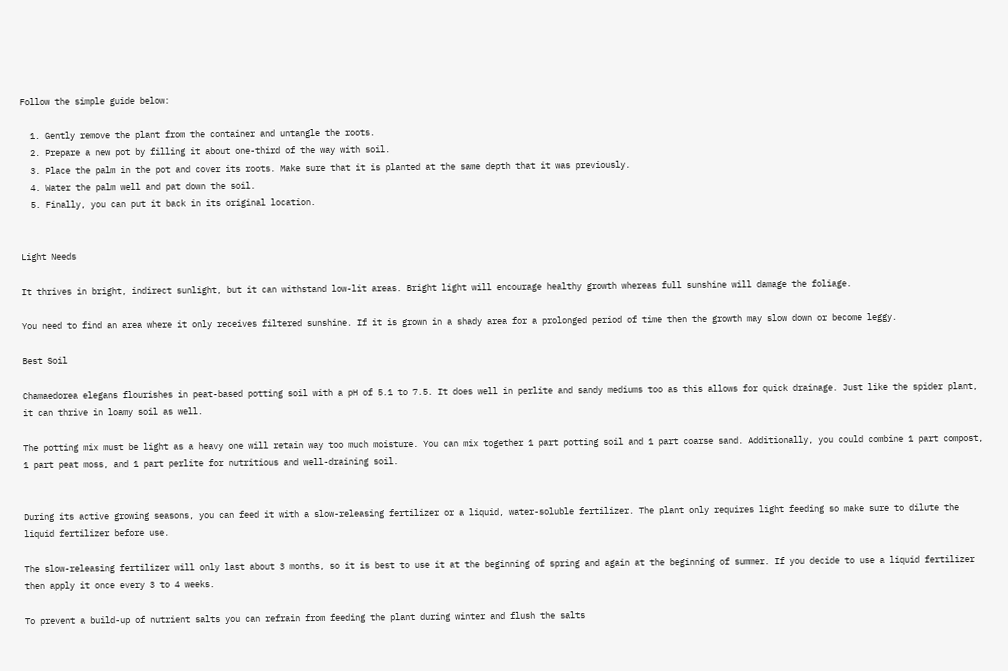Follow the simple guide below:

  1. Gently remove the plant from the container and untangle the roots.
  2. Prepare a new pot by filling it about one-third of the way with soil.
  3. Place the palm in the pot and cover its roots. Make sure that it is planted at the same depth that it was previously.
  4. Water the palm well and pat down the soil.
  5. Finally, you can put it back in its original location.


Light Needs

It thrives in bright, indirect sunlight, but it can withstand low-lit areas. Bright light will encourage healthy growth whereas full sunshine will damage the foliage.

You need to find an area where it only receives filtered sunshine. If it is grown in a shady area for a prolonged period of time then the growth may slow down or become leggy.

Best Soil

Chamaedorea elegans flourishes in peat-based potting soil with a pH of 5.1 to 7.5. It does well in perlite and sandy mediums too as this allows for quick drainage. Just like the spider plant, it can thrive in loamy soil as well.

The potting mix must be light as a heavy one will retain way too much moisture. You can mix together 1 part potting soil and 1 part coarse sand. Additionally, you could combine 1 part compost, 1 part peat moss, and 1 part perlite for nutritious and well-draining soil.


During its active growing seasons, you can feed it with a slow-releasing fertilizer or a liquid, water-soluble fertilizer. The plant only requires light feeding so make sure to dilute the liquid fertilizer before use.

The slow-releasing fertilizer will only last about 3 months, so it is best to use it at the beginning of spring and again at the beginning of summer. If you decide to use a liquid fertilizer then apply it once every 3 to 4 weeks.

To prevent a build-up of nutrient salts you can refrain from feeding the plant during winter and flush the salts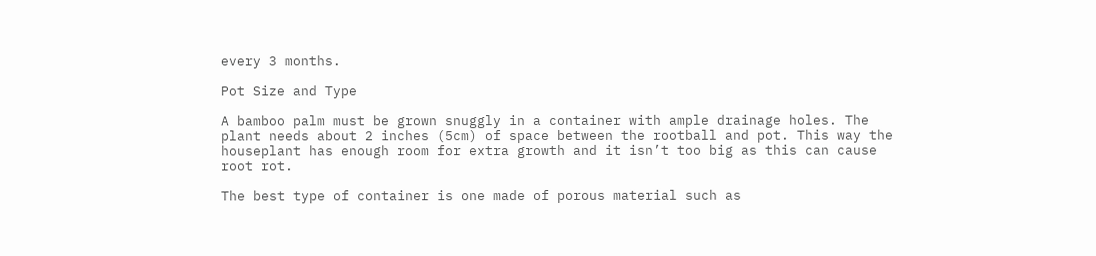every 3 months.

Pot Size and Type

A bamboo palm must be grown snuggly in a container with ample drainage holes. The plant needs about 2 inches (5cm) of space between the rootball and pot. This way the houseplant has enough room for extra growth and it isn’t too big as this can cause root rot.

The best type of container is one made of porous material such as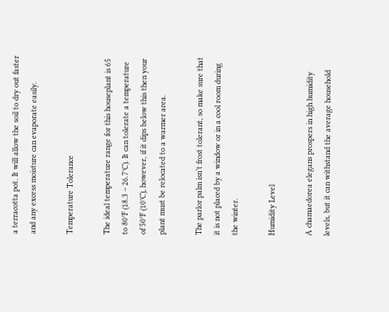a terracotta pot. It will allow the soil to dry out faster and any excess moisture can evaporate easily.

Temperature Tolerance

The ideal temperature range for this houseplant is 65 to 80°F (18.3 – 26.7°C). It can tolerate a temperature of 50°F (10°C), however, if it dips below this then your plant must be relocated to a warmer area.

The parlor palm isn’t frost tolerant, so make sure that it is not placed by a window or in a cool room during the winter.

Humidity Level

A chamaedorea elegans prospers in high humidity levels, but it can withstand the average household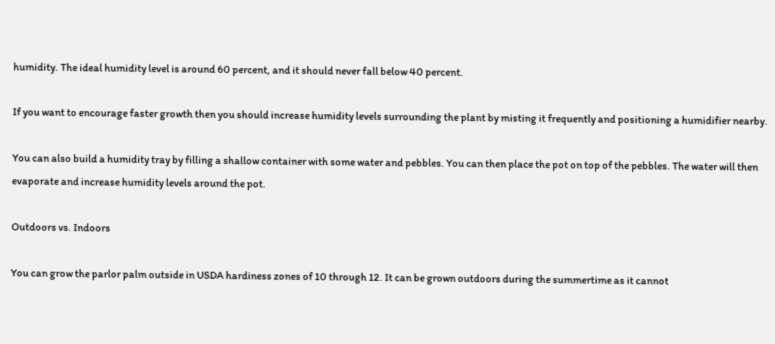humidity. The ideal humidity level is around 60 percent, and it should never fall below 40 percent.

If you want to encourage faster growth then you should increase humidity levels surrounding the plant by misting it frequently and positioning a humidifier nearby.

You can also build a humidity tray by filling a shallow container with some water and pebbles. You can then place the pot on top of the pebbles. The water will then evaporate and increase humidity levels around the pot.

Outdoors vs. Indoors

You can grow the parlor palm outside in USDA hardiness zones of 10 through 12. It can be grown outdoors during the summertime as it cannot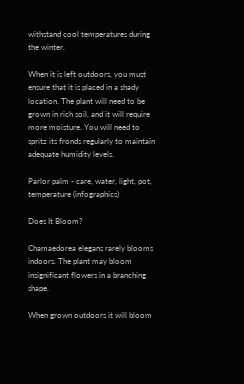withstand cool temperatures during the winter.

When it is left outdoors, you must ensure that it is placed in a shady location. The plant will need to be grown in rich soil, and it will require more moisture. You will need to spritz its fronds regularly to maintain adequate humidity levels.

Parlor palm - care, water, light, pot, temperature (infographics)

Does It Bloom?

Chamaedorea elegans rarely blooms indoors. The plant may bloom insignificant flowers in a branching shape.

When grown outdoors it will bloom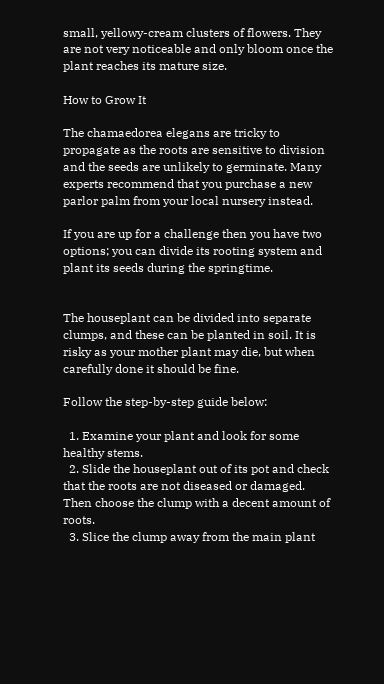small, yellowy-cream clusters of flowers. They are not very noticeable and only bloom once the plant reaches its mature size.

How to Grow It

The chamaedorea elegans are tricky to propagate as the roots are sensitive to division and the seeds are unlikely to germinate. Many experts recommend that you purchase a new parlor palm from your local nursery instead.

If you are up for a challenge then you have two options; you can divide its rooting system and plant its seeds during the springtime.


The houseplant can be divided into separate clumps, and these can be planted in soil. It is risky as your mother plant may die, but when carefully done it should be fine.

Follow the step-by-step guide below:

  1. Examine your plant and look for some healthy stems.
  2. Slide the houseplant out of its pot and check that the roots are not diseased or damaged. Then choose the clump with a decent amount of roots.
  3. Slice the clump away from the main plant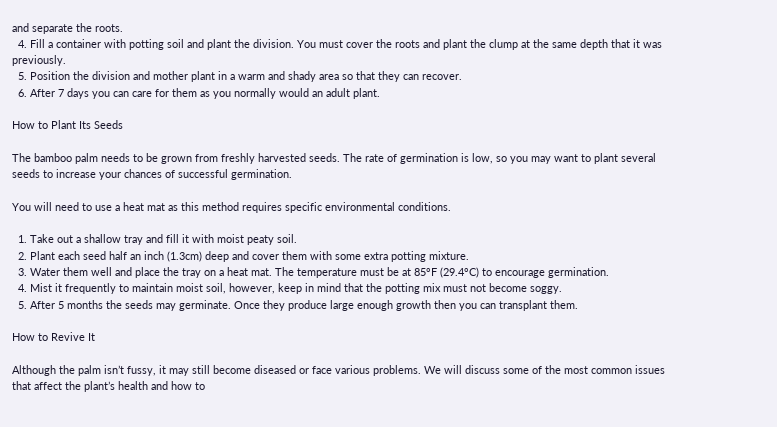and separate the roots.
  4. Fill a container with potting soil and plant the division. You must cover the roots and plant the clump at the same depth that it was previously.
  5. Position the division and mother plant in a warm and shady area so that they can recover.
  6. After 7 days you can care for them as you normally would an adult plant.

How to Plant Its Seeds

The bamboo palm needs to be grown from freshly harvested seeds. The rate of germination is low, so you may want to plant several seeds to increase your chances of successful germination.

You will need to use a heat mat as this method requires specific environmental conditions.

  1. Take out a shallow tray and fill it with moist peaty soil.
  2. Plant each seed half an inch (1.3cm) deep and cover them with some extra potting mixture.
  3. Water them well and place the tray on a heat mat. The temperature must be at 85°F (29.4°C) to encourage germination.
  4. Mist it frequently to maintain moist soil, however, keep in mind that the potting mix must not become soggy.
  5. After 5 months the seeds may germinate. Once they produce large enough growth then you can transplant them.

How to Revive It

Although the palm isn’t fussy, it may still become diseased or face various problems. We will discuss some of the most common issues that affect the plant’s health and how to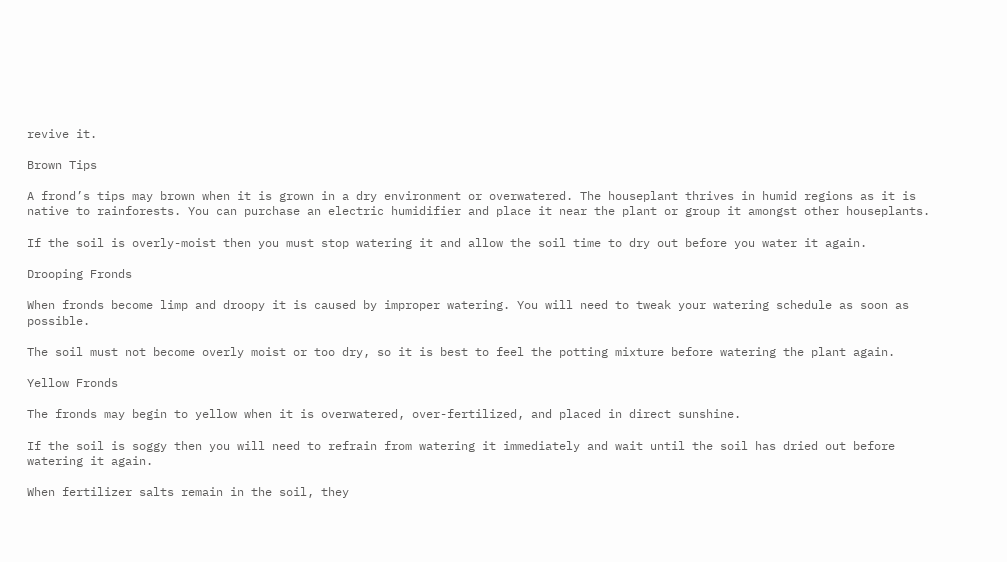revive it.

Brown Tips

A frond’s tips may brown when it is grown in a dry environment or overwatered. The houseplant thrives in humid regions as it is native to rainforests. You can purchase an electric humidifier and place it near the plant or group it amongst other houseplants.

If the soil is overly-moist then you must stop watering it and allow the soil time to dry out before you water it again.

Drooping Fronds

When fronds become limp and droopy it is caused by improper watering. You will need to tweak your watering schedule as soon as possible.

The soil must not become overly moist or too dry, so it is best to feel the potting mixture before watering the plant again.

Yellow Fronds

The fronds may begin to yellow when it is overwatered, over-fertilized, and placed in direct sunshine.

If the soil is soggy then you will need to refrain from watering it immediately and wait until the soil has dried out before watering it again.

When fertilizer salts remain in the soil, they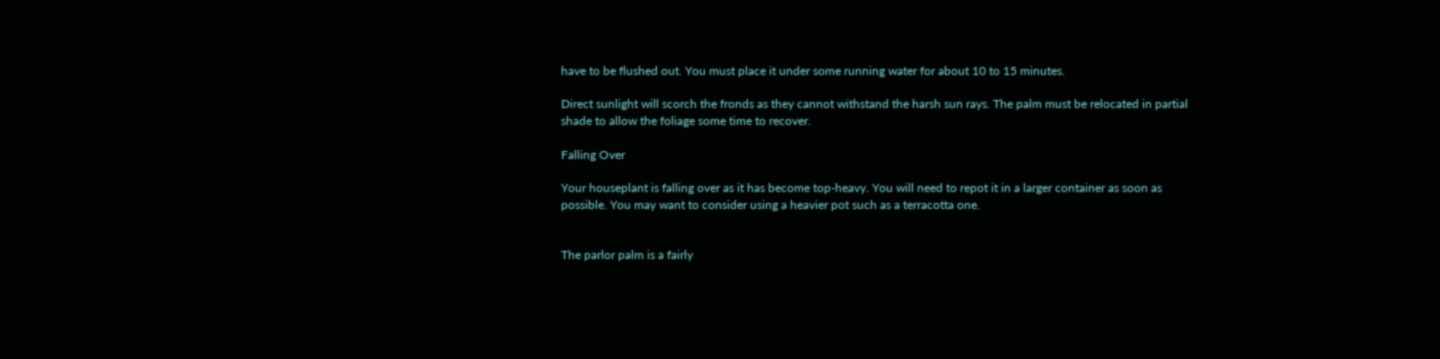have to be flushed out. You must place it under some running water for about 10 to 15 minutes.

Direct sunlight will scorch the fronds as they cannot withstand the harsh sun rays. The palm must be relocated in partial shade to allow the foliage some time to recover.

Falling Over

Your houseplant is falling over as it has become top-heavy. You will need to repot it in a larger container as soon as possible. You may want to consider using a heavier pot such as a terracotta one.


The parlor palm is a fairly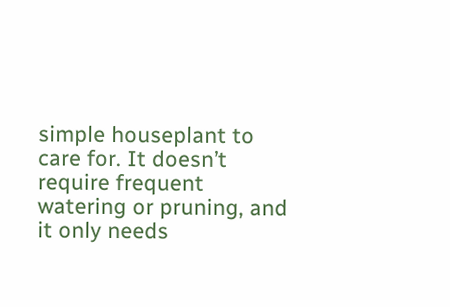simple houseplant to care for. It doesn’t require frequent watering or pruning, and it only needs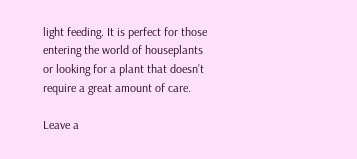light feeding. It is perfect for those entering the world of houseplants or looking for a plant that doesn’t require a great amount of care.

Leave a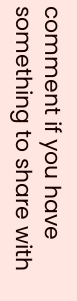comment if you have something to share with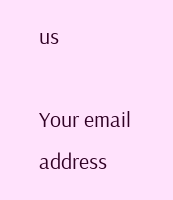us

Your email address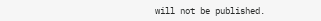will not be published.